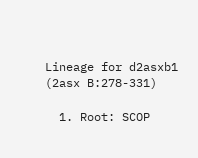Lineage for d2asxb1 (2asx B:278-331)

  1. Root: SCOP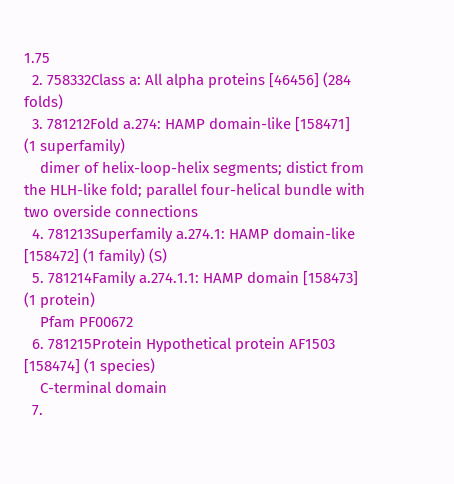1.75
  2. 758332Class a: All alpha proteins [46456] (284 folds)
  3. 781212Fold a.274: HAMP domain-like [158471] (1 superfamily)
    dimer of helix-loop-helix segments; distict from the HLH-like fold; parallel four-helical bundle with two overside connections
  4. 781213Superfamily a.274.1: HAMP domain-like [158472] (1 family) (S)
  5. 781214Family a.274.1.1: HAMP domain [158473] (1 protein)
    Pfam PF00672
  6. 781215Protein Hypothetical protein AF1503 [158474] (1 species)
    C-terminal domain
  7.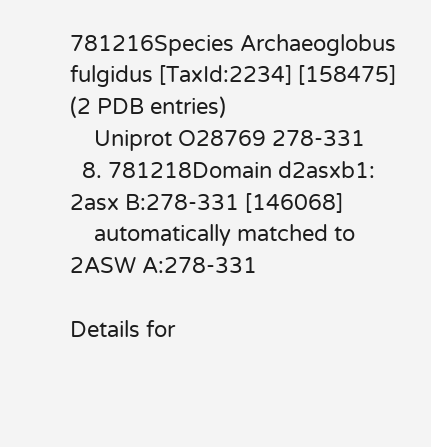781216Species Archaeoglobus fulgidus [TaxId:2234] [158475] (2 PDB entries)
    Uniprot O28769 278-331
  8. 781218Domain d2asxb1: 2asx B:278-331 [146068]
    automatically matched to 2ASW A:278-331

Details for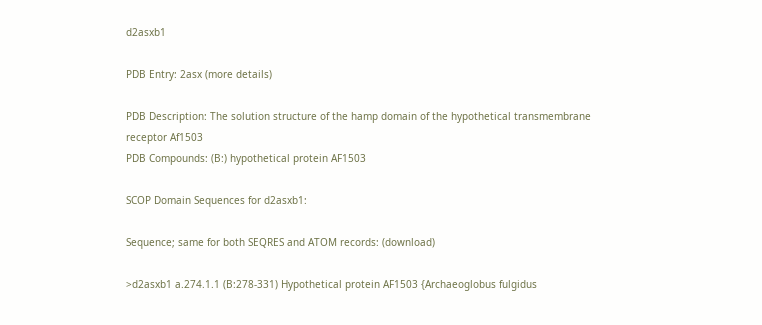d2asxb1

PDB Entry: 2asx (more details)

PDB Description: The solution structure of the hamp domain of the hypothetical transmembrane receptor Af1503
PDB Compounds: (B:) hypothetical protein AF1503

SCOP Domain Sequences for d2asxb1:

Sequence; same for both SEQRES and ATOM records: (download)

>d2asxb1 a.274.1.1 (B:278-331) Hypothetical protein AF1503 {Archaeoglobus fulgidus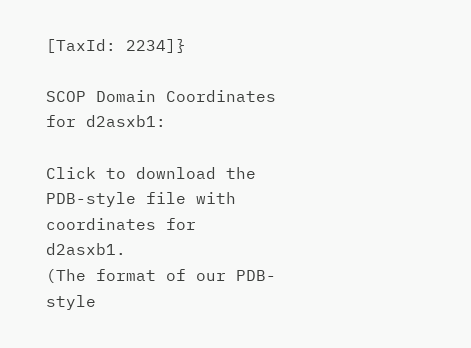[TaxId: 2234]}

SCOP Domain Coordinates for d2asxb1:

Click to download the PDB-style file with coordinates for d2asxb1.
(The format of our PDB-style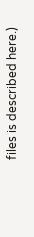files is described here.)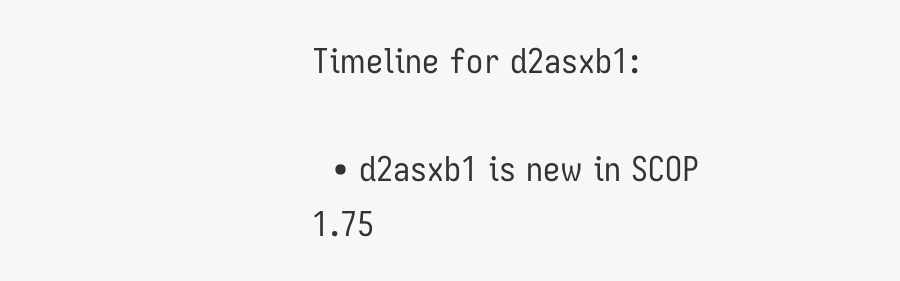Timeline for d2asxb1:

  • d2asxb1 is new in SCOP 1.75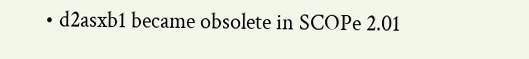• d2asxb1 became obsolete in SCOPe 2.01